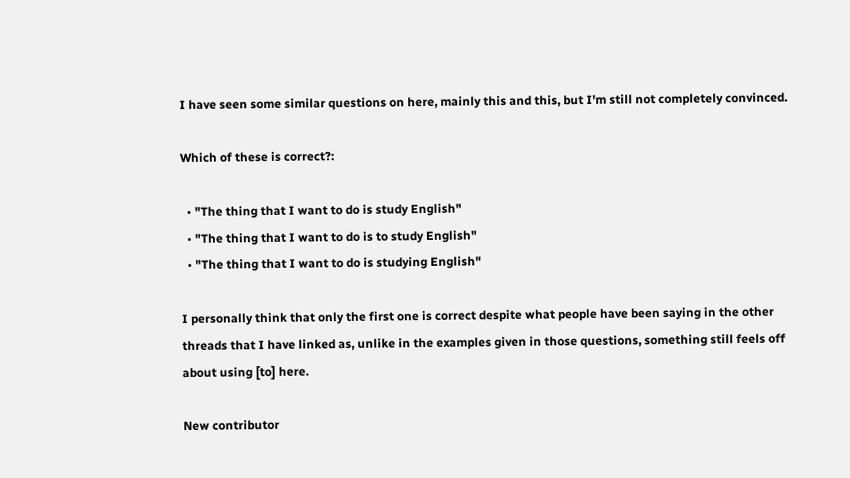I have seen some similar questions on here, mainly this and this, but I'm still not completely convinced.

Which of these is correct?:

  • "The thing that I want to do is study English"
  • "The thing that I want to do is to study English"
  • "The thing that I want to do is studying English"

I personally think that only the first one is correct despite what people have been saying in the other threads that I have linked as, unlike in the examples given in those questions, something still feels off about using [to] here.

New contributor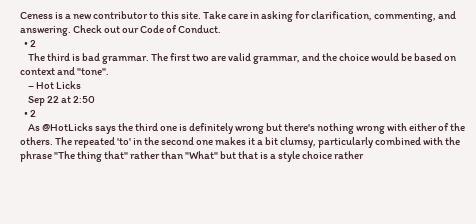Ceness is a new contributor to this site. Take care in asking for clarification, commenting, and answering. Check out our Code of Conduct.
  • 2
    The third is bad grammar. The first two are valid grammar, and the choice would be based on context and "tone".
    – Hot Licks
    Sep 22 at 2:50
  • 2
    As @HotLicks says the third one is definitely wrong but there's nothing wrong with either of the others. The repeated 'to' in the second one makes it a bit clumsy, particularly combined with the phrase "The thing that" rather than "What" but that is a style choice rather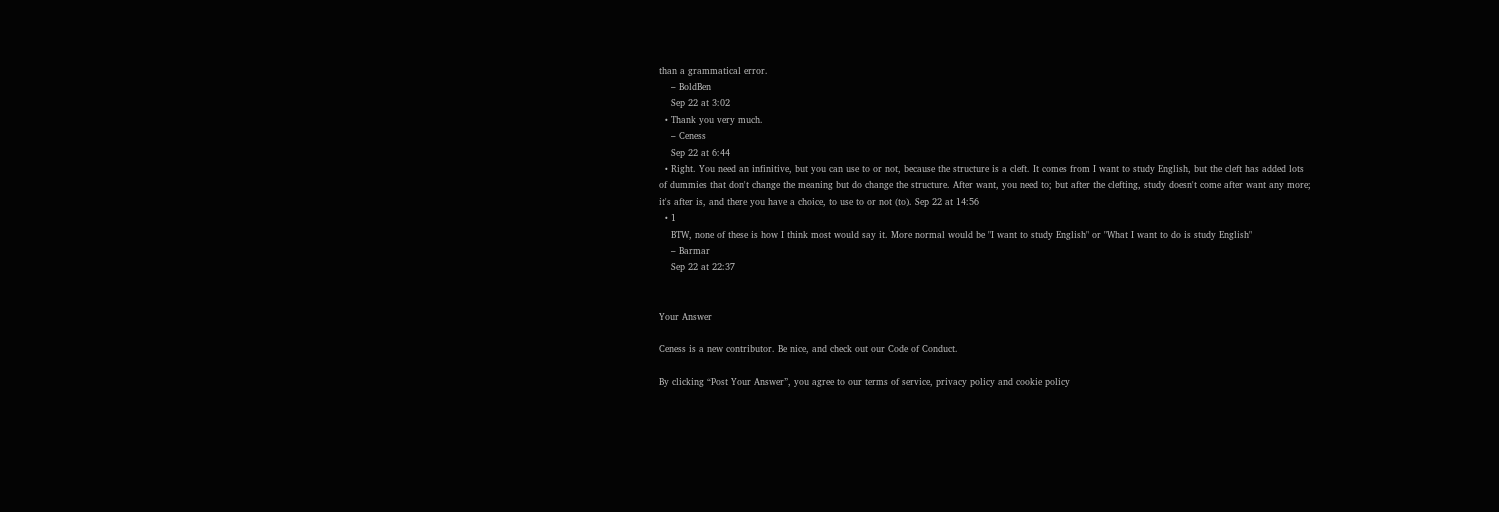than a grammatical error.
    – BoldBen
    Sep 22 at 3:02
  • Thank you very much.
    – Ceness
    Sep 22 at 6:44
  • Right. You need an infinitive, but you can use to or not, because the structure is a cleft. It comes from I want to study English, but the cleft has added lots of dummies that don't change the meaning but do change the structure. After want, you need to; but after the clefting, study doesn't come after want any more; it's after is, and there you have a choice, to use to or not (to). Sep 22 at 14:56
  • 1
    BTW, none of these is how I think most would say it. More normal would be "I want to study English" or "What I want to do is study English"
    – Barmar
    Sep 22 at 22:37


Your Answer

Ceness is a new contributor. Be nice, and check out our Code of Conduct.

By clicking “Post Your Answer”, you agree to our terms of service, privacy policy and cookie policy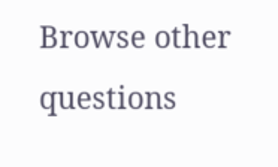Browse other questions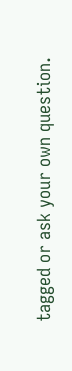tagged or ask your own question.